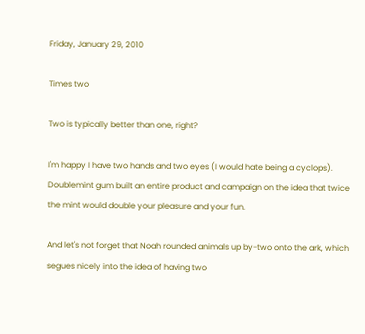Friday, January 29, 2010

Times two

Two is typically better than one, right?

I'm happy I have two hands and two eyes (I would hate being a cyclops).  Doublemint gum built an entire product and campaign on the idea that twice the mint would double your pleasure and your fun.

And let's not forget that Noah rounded animals up by-two onto the ark, which segues nicely into the idea of having two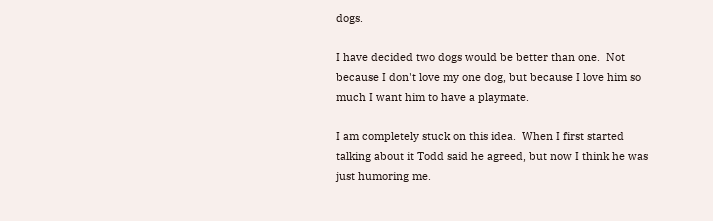dogs.

I have decided two dogs would be better than one.  Not because I don't love my one dog, but because I love him so much I want him to have a playmate.

I am completely stuck on this idea.  When I first started talking about it Todd said he agreed, but now I think he was just humoring me.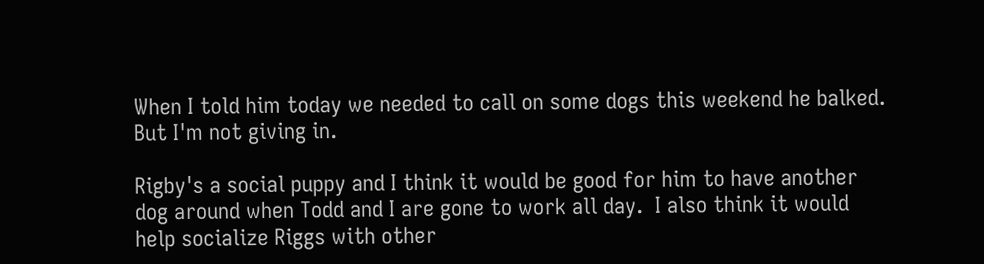When I told him today we needed to call on some dogs this weekend he balked.  But I'm not giving in.

Rigby's a social puppy and I think it would be good for him to have another dog around when Todd and I are gone to work all day.  I also think it would help socialize Riggs with other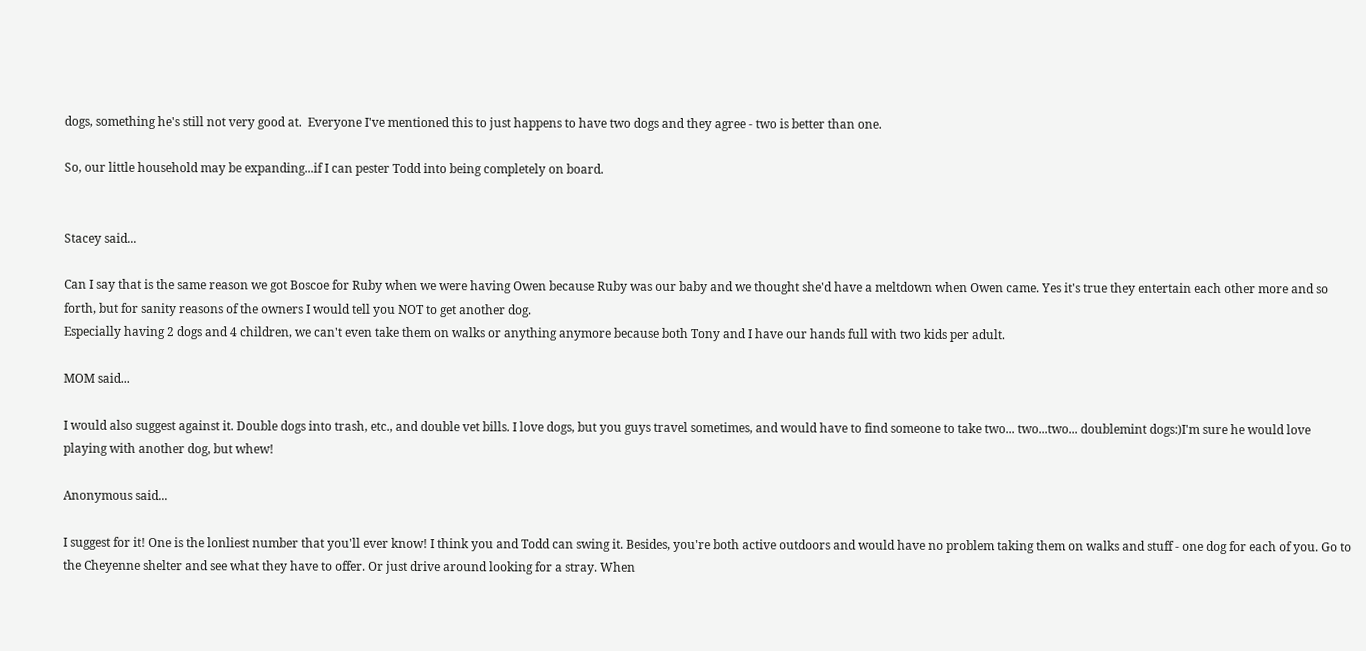dogs, something he's still not very good at.  Everyone I've mentioned this to just happens to have two dogs and they agree - two is better than one.

So, our little household may be expanding...if I can pester Todd into being completely on board.


Stacey said...

Can I say that is the same reason we got Boscoe for Ruby when we were having Owen because Ruby was our baby and we thought she'd have a meltdown when Owen came. Yes it's true they entertain each other more and so forth, but for sanity reasons of the owners I would tell you NOT to get another dog.
Especially having 2 dogs and 4 children, we can't even take them on walks or anything anymore because both Tony and I have our hands full with two kids per adult.

MOM said...

I would also suggest against it. Double dogs into trash, etc., and double vet bills. I love dogs, but you guys travel sometimes, and would have to find someone to take two... two...two... doublemint dogs:)I'm sure he would love playing with another dog, but whew!

Anonymous said...

I suggest for it! One is the lonliest number that you'll ever know! I think you and Todd can swing it. Besides, you're both active outdoors and would have no problem taking them on walks and stuff - one dog for each of you. Go to the Cheyenne shelter and see what they have to offer. Or just drive around looking for a stray. When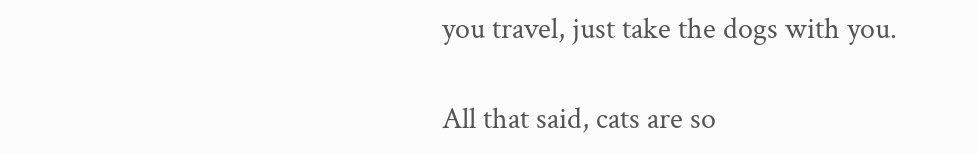you travel, just take the dogs with you.

All that said, cats are so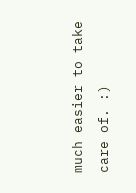much easier to take care of. :)